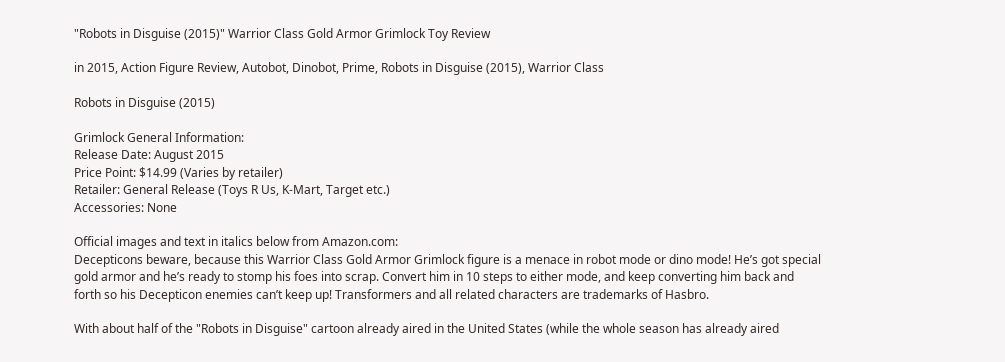"Robots in Disguise (2015)" Warrior Class Gold Armor Grimlock Toy Review

in 2015, Action Figure Review, Autobot, Dinobot, Prime, Robots in Disguise (2015), Warrior Class

Robots in Disguise (2015)

Grimlock General Information:
Release Date: August 2015
Price Point: $14.99 (Varies by retailer)
Retailer: General Release (Toys R Us, K-Mart, Target etc.)
Accessories: None

Official images and text in italics below from Amazon.com:
Decepticons beware, because this Warrior Class Gold Armor Grimlock figure is a menace in robot mode or dino mode! He’s got special gold armor and he’s ready to stomp his foes into scrap. Convert him in 10 steps to either mode, and keep converting him back and forth so his Decepticon enemies can’t keep up! Transformers and all related characters are trademarks of Hasbro.

With about half of the "Robots in Disguise" cartoon already aired in the United States (while the whole season has already aired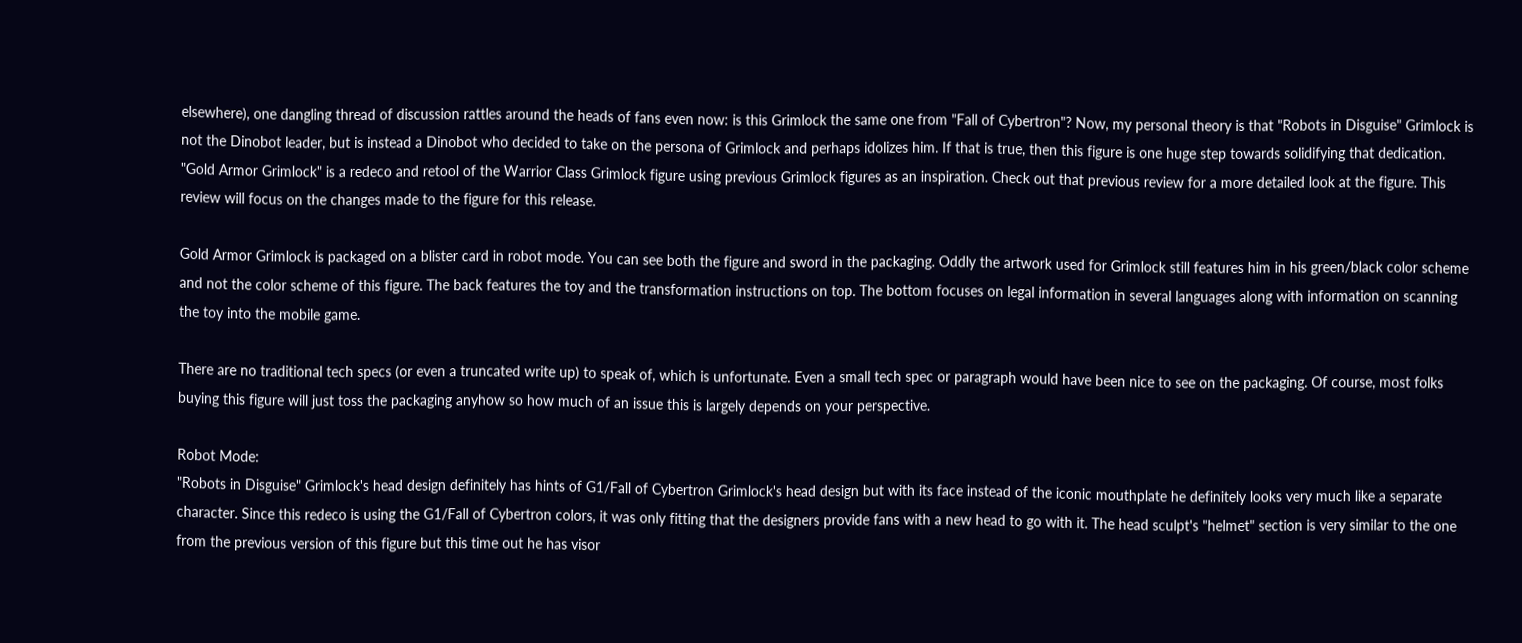elsewhere), one dangling thread of discussion rattles around the heads of fans even now: is this Grimlock the same one from "Fall of Cybertron"? Now, my personal theory is that "Robots in Disguise" Grimlock is not the Dinobot leader, but is instead a Dinobot who decided to take on the persona of Grimlock and perhaps idolizes him. If that is true, then this figure is one huge step towards solidifying that dedication. "Gold Armor Grimlock" is a redeco and retool of the Warrior Class Grimlock figure using previous Grimlock figures as an inspiration. Check out that previous review for a more detailed look at the figure. This review will focus on the changes made to the figure for this release.

Gold Armor Grimlock is packaged on a blister card in robot mode. You can see both the figure and sword in the packaging. Oddly the artwork used for Grimlock still features him in his green/black color scheme and not the color scheme of this figure. The back features the toy and the transformation instructions on top. The bottom focuses on legal information in several languages along with information on scanning the toy into the mobile game.

There are no traditional tech specs (or even a truncated write up) to speak of, which is unfortunate. Even a small tech spec or paragraph would have been nice to see on the packaging. Of course, most folks buying this figure will just toss the packaging anyhow so how much of an issue this is largely depends on your perspective.

Robot Mode:
"Robots in Disguise" Grimlock's head design definitely has hints of G1/Fall of Cybertron Grimlock's head design but with its face instead of the iconic mouthplate he definitely looks very much like a separate character. Since this redeco is using the G1/Fall of Cybertron colors, it was only fitting that the designers provide fans with a new head to go with it. The head sculpt's "helmet" section is very similar to the one from the previous version of this figure but this time out he has visor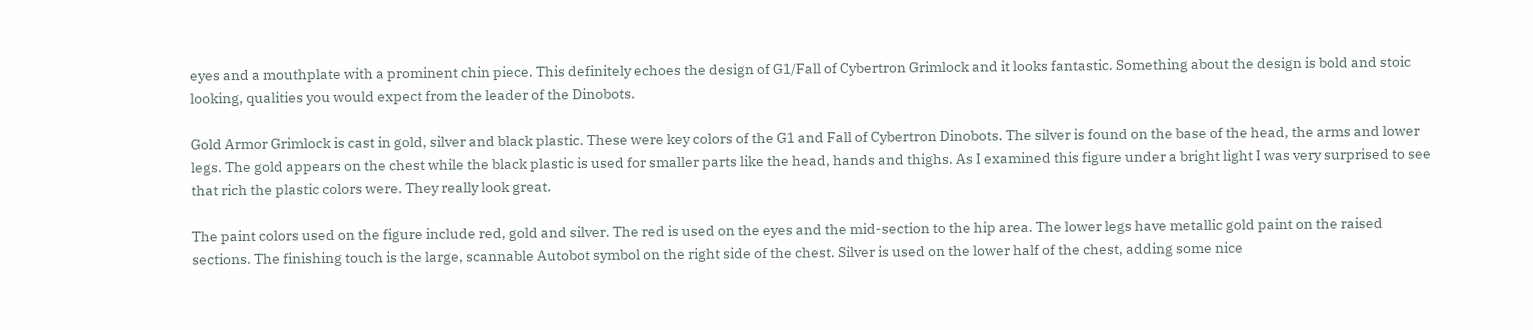eyes and a mouthplate with a prominent chin piece. This definitely echoes the design of G1/Fall of Cybertron Grimlock and it looks fantastic. Something about the design is bold and stoic looking, qualities you would expect from the leader of the Dinobots.

Gold Armor Grimlock is cast in gold, silver and black plastic. These were key colors of the G1 and Fall of Cybertron Dinobots. The silver is found on the base of the head, the arms and lower legs. The gold appears on the chest while the black plastic is used for smaller parts like the head, hands and thighs. As I examined this figure under a bright light I was very surprised to see that rich the plastic colors were. They really look great.

The paint colors used on the figure include red, gold and silver. The red is used on the eyes and the mid-section to the hip area. The lower legs have metallic gold paint on the raised sections. The finishing touch is the large, scannable Autobot symbol on the right side of the chest. Silver is used on the lower half of the chest, adding some nice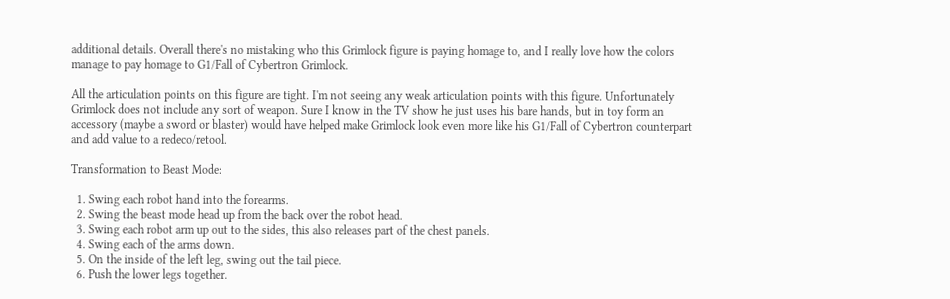additional details. Overall there's no mistaking who this Grimlock figure is paying homage to, and I really love how the colors manage to pay homage to G1/Fall of Cybertron Grimlock.

All the articulation points on this figure are tight. I'm not seeing any weak articulation points with this figure. Unfortunately Grimlock does not include any sort of weapon. Sure I know in the TV show he just uses his bare hands, but in toy form an accessory (maybe a sword or blaster) would have helped make Grimlock look even more like his G1/Fall of Cybertron counterpart and add value to a redeco/retool.

Transformation to Beast Mode:

  1. Swing each robot hand into the forearms.
  2. Swing the beast mode head up from the back over the robot head.
  3. Swing each robot arm up out to the sides, this also releases part of the chest panels.
  4. Swing each of the arms down.
  5. On the inside of the left leg, swing out the tail piece.
  6. Push the lower legs together.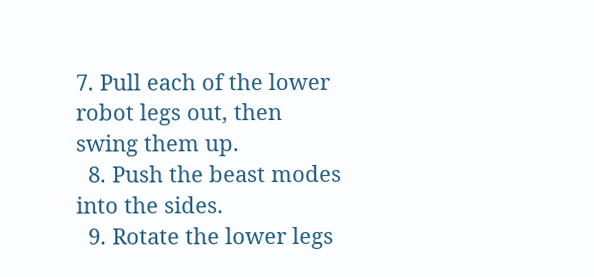7. Pull each of the lower robot legs out, then swing them up.
  8. Push the beast modes into the sides.
  9. Rotate the lower legs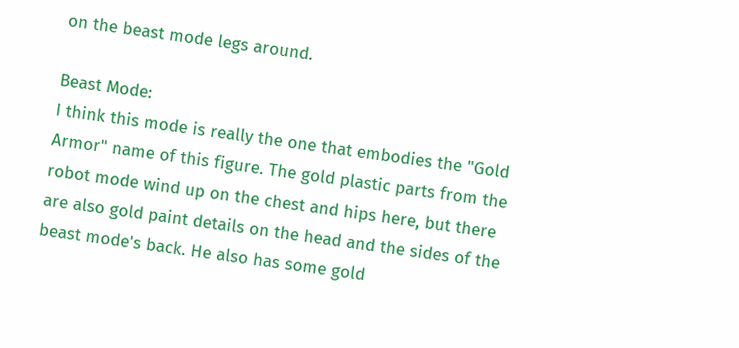on the beast mode legs around.

Beast Mode:
I think this mode is really the one that embodies the "Gold Armor" name of this figure. The gold plastic parts from the robot mode wind up on the chest and hips here, but there are also gold paint details on the head and the sides of the beast mode's back. He also has some gold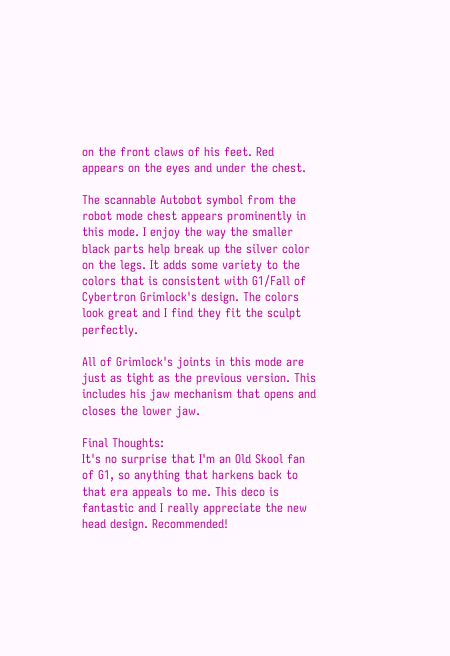on the front claws of his feet. Red appears on the eyes and under the chest.

The scannable Autobot symbol from the robot mode chest appears prominently in this mode. I enjoy the way the smaller black parts help break up the silver color on the legs. It adds some variety to the colors that is consistent with G1/Fall of Cybertron Grimlock's design. The colors look great and I find they fit the sculpt perfectly.

All of Grimlock's joints in this mode are just as tight as the previous version. This includes his jaw mechanism that opens and closes the lower jaw.

Final Thoughts:
It's no surprise that I'm an Old Skool fan of G1, so anything that harkens back to that era appeals to me. This deco is fantastic and I really appreciate the new head design. Recommended!